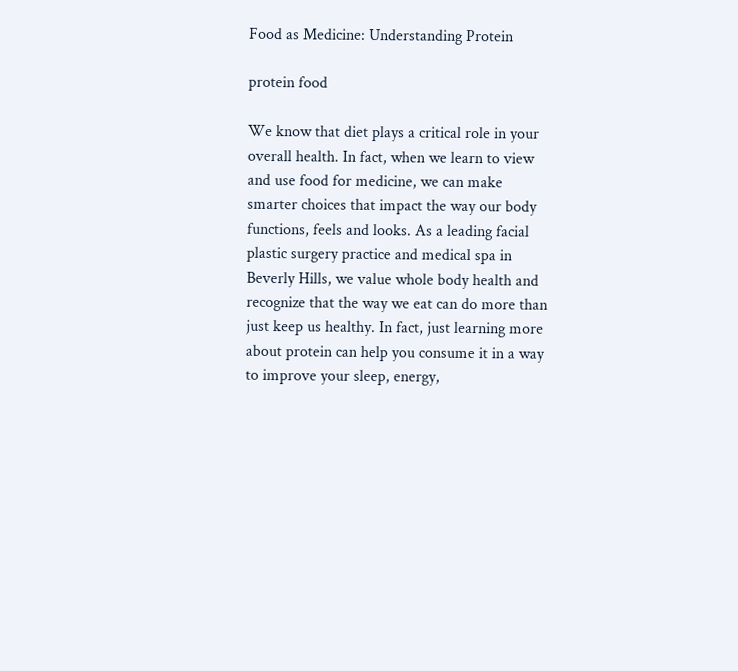Food as Medicine: Understanding Protein

protein food

We know that diet plays a critical role in your overall health. In fact, when we learn to view and use food for medicine, we can make smarter choices that impact the way our body functions, feels and looks. As a leading facial plastic surgery practice and medical spa in Beverly Hills, we value whole body health and recognize that the way we eat can do more than just keep us healthy. In fact, just learning more about protein can help you consume it in a way to improve your sleep, energy,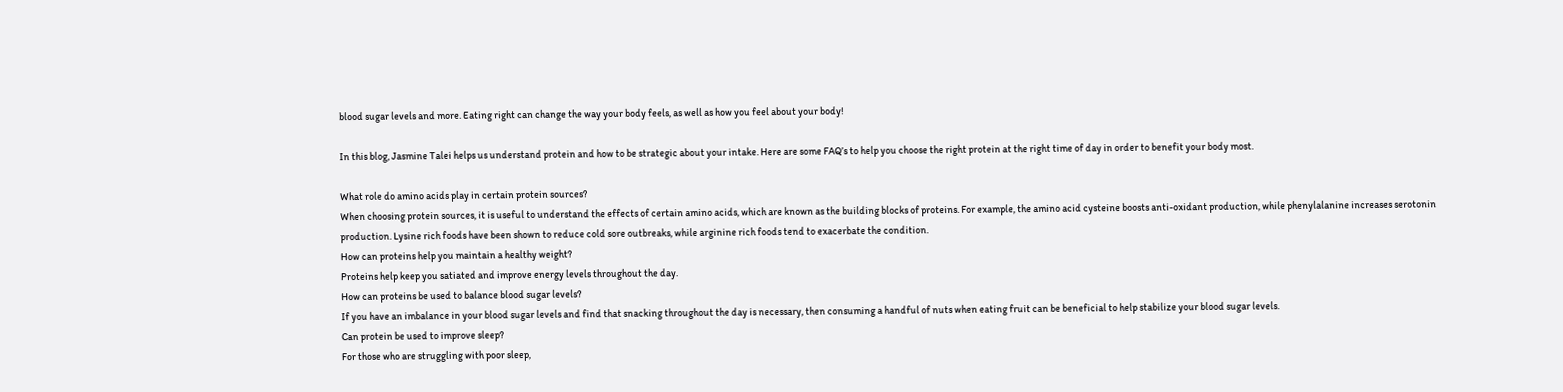blood sugar levels and more. Eating right can change the way your body feels, as well as how you feel about your body!

In this blog, Jasmine Talei helps us understand protein and how to be strategic about your intake. Here are some FAQ’s to help you choose the right protein at the right time of day in order to benefit your body most.

What role do amino acids play in certain protein sources?
When choosing protein sources, it is useful to understand the effects of certain amino acids, which are known as the building blocks of proteins. For example, the amino acid cysteine boosts anti-oxidant production, while phenylalanine increases serotonin production. Lysine rich foods have been shown to reduce cold sore outbreaks, while arginine rich foods tend to exacerbate the condition.
How can proteins help you maintain a healthy weight?
Proteins help keep you satiated and improve energy levels throughout the day.
How can proteins be used to balance blood sugar levels?
If you have an imbalance in your blood sugar levels and find that snacking throughout the day is necessary, then consuming a handful of nuts when eating fruit can be beneficial to help stabilize your blood sugar levels.
Can protein be used to improve sleep?
For those who are struggling with poor sleep,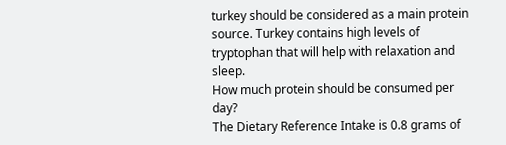turkey should be considered as a main protein source. Turkey contains high levels of tryptophan that will help with relaxation and sleep.
How much protein should be consumed per day?
The Dietary Reference Intake is 0.8 grams of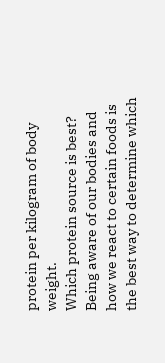protein per kilogram of body weight.
Which protein source is best?
Being aware of our bodies and how we react to certain foods is the best way to determine which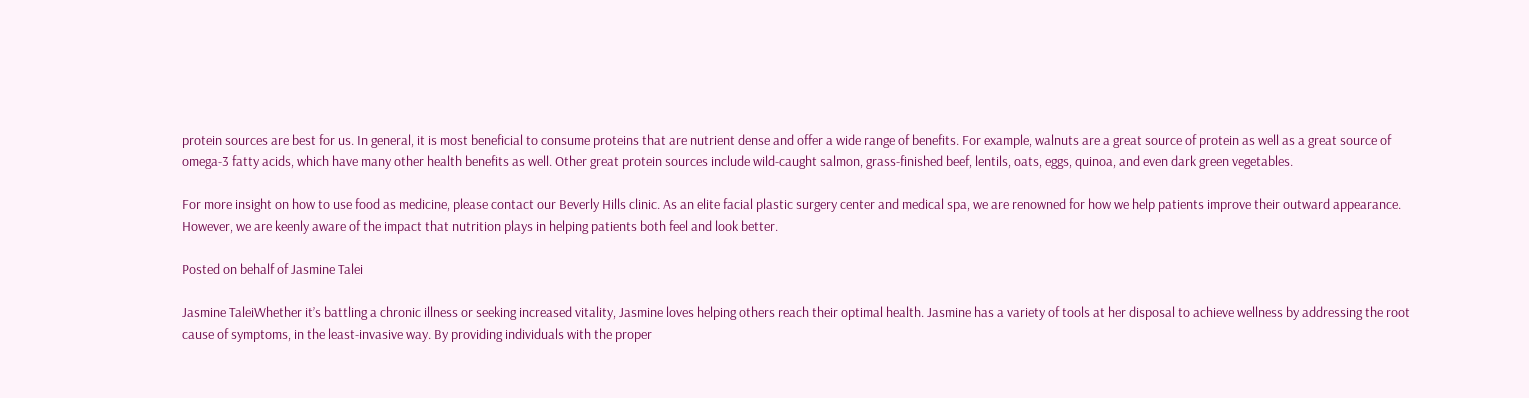protein sources are best for us. In general, it is most beneficial to consume proteins that are nutrient dense and offer a wide range of benefits. For example, walnuts are a great source of protein as well as a great source of omega-3 fatty acids, which have many other health benefits as well. Other great protein sources include wild-caught salmon, grass-finished beef, lentils, oats, eggs, quinoa, and even dark green vegetables.

For more insight on how to use food as medicine, please contact our Beverly Hills clinic. As an elite facial plastic surgery center and medical spa, we are renowned for how we help patients improve their outward appearance. However, we are keenly aware of the impact that nutrition plays in helping patients both feel and look better.

Posted on behalf of Jasmine Talei

Jasmine TaleiWhether it’s battling a chronic illness or seeking increased vitality, Jasmine loves helping others reach their optimal health. Jasmine has a variety of tools at her disposal to achieve wellness by addressing the root cause of symptoms, in the least-invasive way. By providing individuals with the proper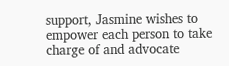support, Jasmine wishes to empower each person to take charge of and advocate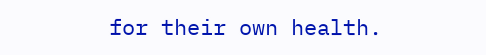for their own health.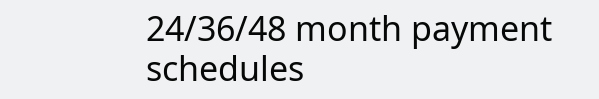24/36/48 month payment schedules